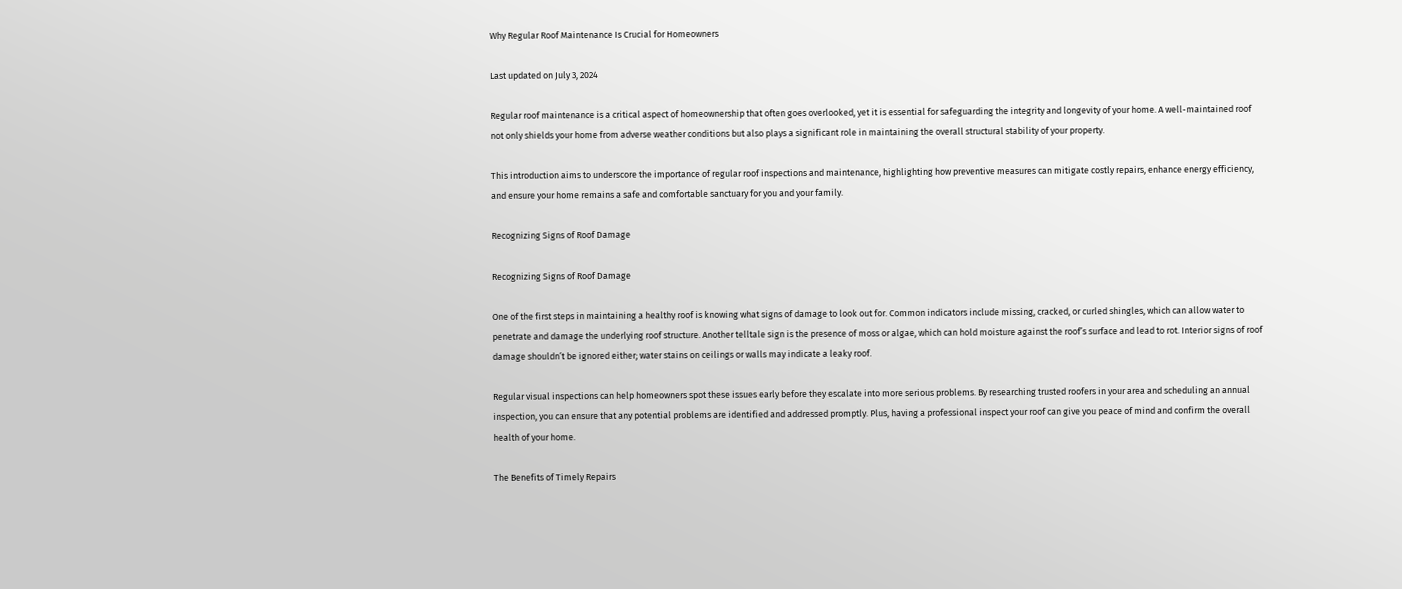Why Regular Roof Maintenance Is Crucial for Homeowners

Last updated on July 3, 2024

Regular roof maintenance is a critical aspect of homeownership that often goes overlooked, yet it is essential for safeguarding the integrity and longevity of your home. A well-maintained roof not only shields your home from adverse weather conditions but also plays a significant role in maintaining the overall structural stability of your property.

This introduction aims to underscore the importance of regular roof inspections and maintenance, highlighting how preventive measures can mitigate costly repairs, enhance energy efficiency, and ensure your home remains a safe and comfortable sanctuary for you and your family.

Recognizing Signs of Roof Damage

Recognizing Signs of Roof Damage

One of the first steps in maintaining a healthy roof is knowing what signs of damage to look out for. Common indicators include missing, cracked, or curled shingles, which can allow water to penetrate and damage the underlying roof structure. Another telltale sign is the presence of moss or algae, which can hold moisture against the roof’s surface and lead to rot. Interior signs of roof damage shouldn’t be ignored either; water stains on ceilings or walls may indicate a leaky roof.

Regular visual inspections can help homeowners spot these issues early before they escalate into more serious problems. By researching trusted roofers in your area and scheduling an annual inspection, you can ensure that any potential problems are identified and addressed promptly. Plus, having a professional inspect your roof can give you peace of mind and confirm the overall health of your home.

The Benefits of Timely Repairs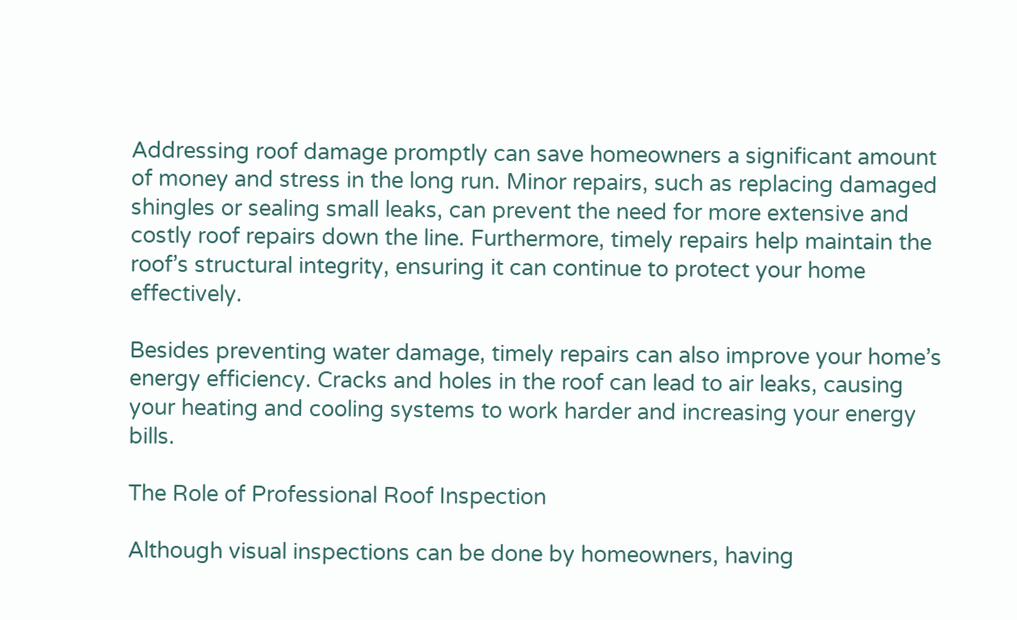Addressing roof damage promptly can save homeowners a significant amount of money and stress in the long run. Minor repairs, such as replacing damaged shingles or sealing small leaks, can prevent the need for more extensive and costly roof repairs down the line. Furthermore, timely repairs help maintain the roof’s structural integrity, ensuring it can continue to protect your home effectively.

Besides preventing water damage, timely repairs can also improve your home’s energy efficiency. Cracks and holes in the roof can lead to air leaks, causing your heating and cooling systems to work harder and increasing your energy bills.

The Role of Professional Roof Inspection

Although visual inspections can be done by homeowners, having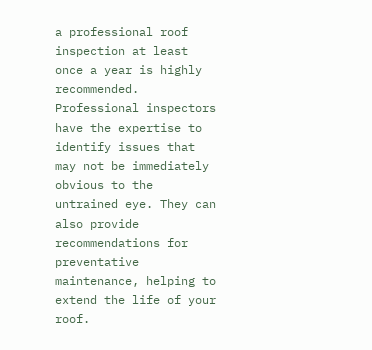a professional roof inspection at least once a year is highly recommended. Professional inspectors have the expertise to identify issues that may not be immediately obvious to the untrained eye. They can also provide recommendations for preventative maintenance, helping to extend the life of your roof.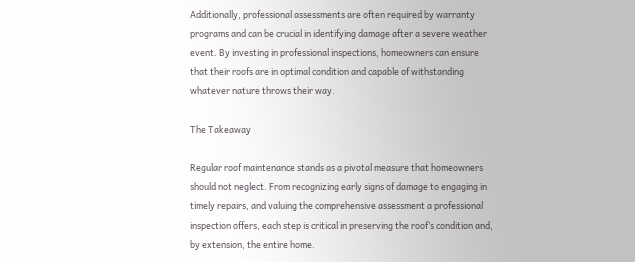Additionally, professional assessments are often required by warranty programs and can be crucial in identifying damage after a severe weather event. By investing in professional inspections, homeowners can ensure that their roofs are in optimal condition and capable of withstanding whatever nature throws their way.

The Takeaway

Regular roof maintenance stands as a pivotal measure that homeowners should not neglect. From recognizing early signs of damage to engaging in timely repairs, and valuing the comprehensive assessment a professional inspection offers, each step is critical in preserving the roof’s condition and, by extension, the entire home.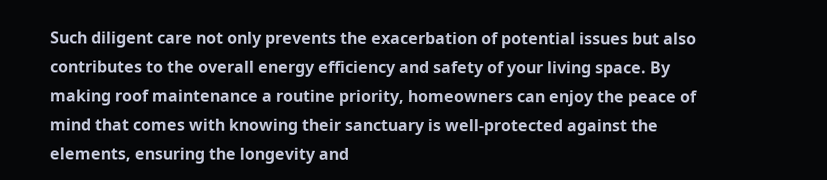Such diligent care not only prevents the exacerbation of potential issues but also contributes to the overall energy efficiency and safety of your living space. By making roof maintenance a routine priority, homeowners can enjoy the peace of mind that comes with knowing their sanctuary is well-protected against the elements, ensuring the longevity and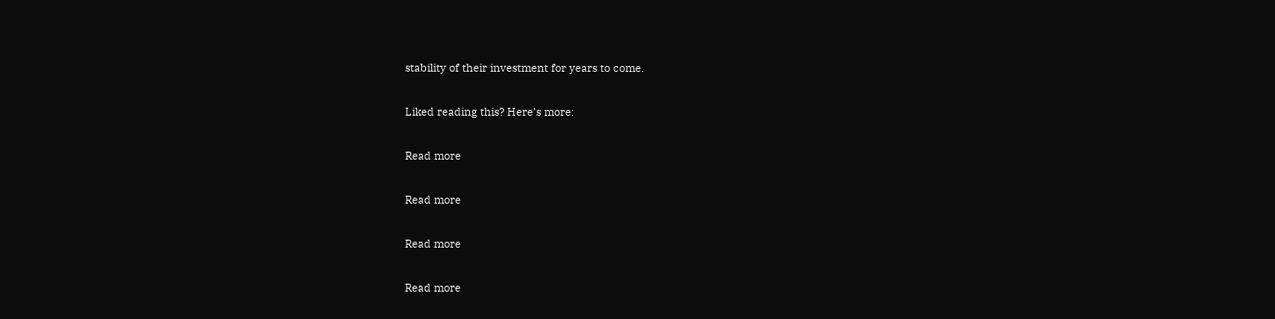stability of their investment for years to come.

Liked reading this? Here’s more:

Read more

Read more

Read more

Read more